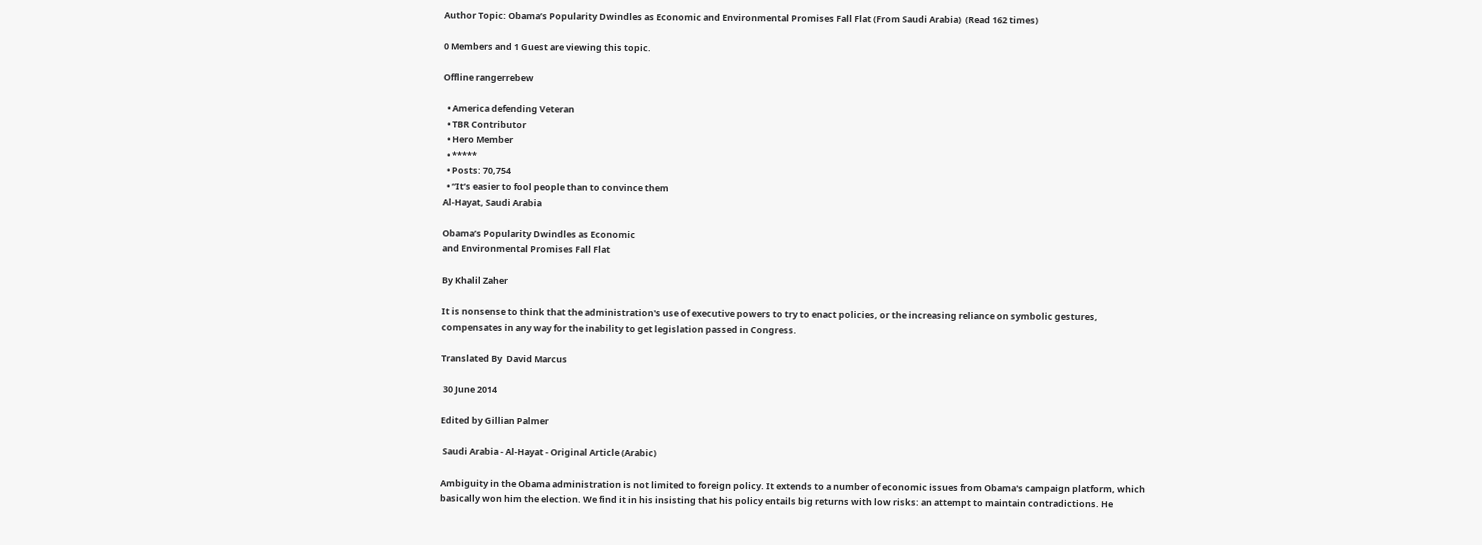Author Topic: Obama’s Popularity Dwindles as Economic and Environmental Promises Fall Flat (From Saudi Arabia)  (Read 162 times)

0 Members and 1 Guest are viewing this topic.

Offline rangerrebew

  • America defending Veteran
  • TBR Contributor
  • Hero Member
  • *****
  • Posts: 70,754
  • “It’s easier to fool people than to convince them
Al-Hayat, Saudi Arabia

Obama’s Popularity Dwindles as Economic
and Environmental Promises Fall Flat

By Khalil Zaher

It is nonsense to think that the administration's use of executive powers to try to enact policies, or the increasing reliance on symbolic gestures, compensates in any way for the inability to get legislation passed in Congress.

Translated By  David Marcus

 30 June 2014

Edited by Gillian Palmer

 Saudi Arabia - Al-Hayat - Original Article (Arabic)

Ambiguity in the Obama administration is not limited to foreign policy. It extends to a number of economic issues from Obama's campaign platform, which basically won him the election. We find it in his insisting that his policy entails big returns with low risks: an attempt to maintain contradictions. He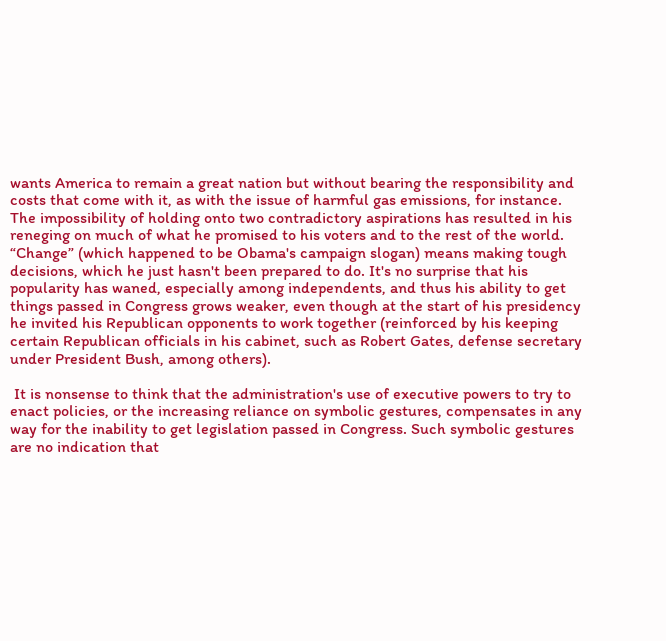wants America to remain a great nation but without bearing the responsibility and costs that come with it, as with the issue of harmful gas emissions, for instance. The impossibility of holding onto two contradictory aspirations has resulted in his reneging on much of what he promised to his voters and to the rest of the world. “Change” (which happened to be Obama's campaign slogan) means making tough decisions, which he just hasn't been prepared to do. It's no surprise that his popularity has waned, especially among independents, and thus his ability to get things passed in Congress grows weaker, even though at the start of his presidency he invited his Republican opponents to work together (reinforced by his keeping certain Republican officials in his cabinet, such as Robert Gates, defense secretary under President Bush, among others).

 It is nonsense to think that the administration's use of executive powers to try to enact policies, or the increasing reliance on symbolic gestures, compensates in any way for the inability to get legislation passed in Congress. Such symbolic gestures are no indication that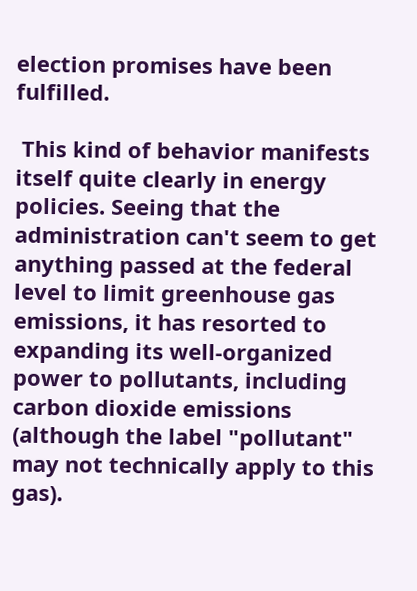election promises have been fulfilled.

 This kind of behavior manifests itself quite clearly in energy policies. Seeing that the administration can't seem to get anything passed at the federal level to limit greenhouse gas emissions, it has resorted to expanding its well-organized power to pollutants, including carbon dioxide emissions (although the label "pollutant" may not technically apply to this gas).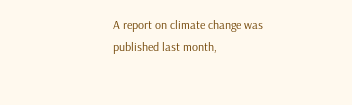A report on climate change was published last month,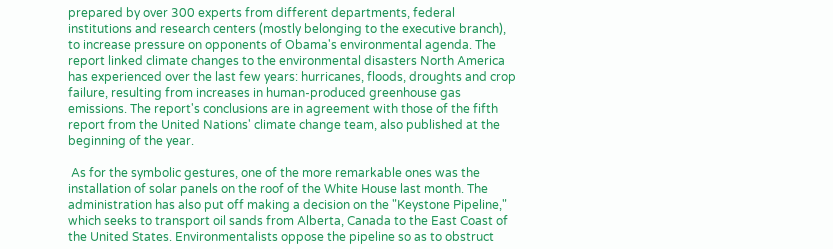prepared by over 300 experts from different departments, federal institutions and research centers (mostly belonging to the executive branch), to increase pressure on opponents of Obama's environmental agenda. The report linked climate changes to the environmental disasters North America has experienced over the last few years: hurricanes, floods, droughts and crop failure, resulting from increases in human-produced greenhouse gas emissions. The report's conclusions are in agreement with those of the fifth report from the United Nations' climate change team, also published at the beginning of the year.

 As for the symbolic gestures, one of the more remarkable ones was the installation of solar panels on the roof of the White House last month. The administration has also put off making a decision on the "Keystone Pipeline," which seeks to transport oil sands from Alberta, Canada to the East Coast of the United States. Environmentalists oppose the pipeline so as to obstruct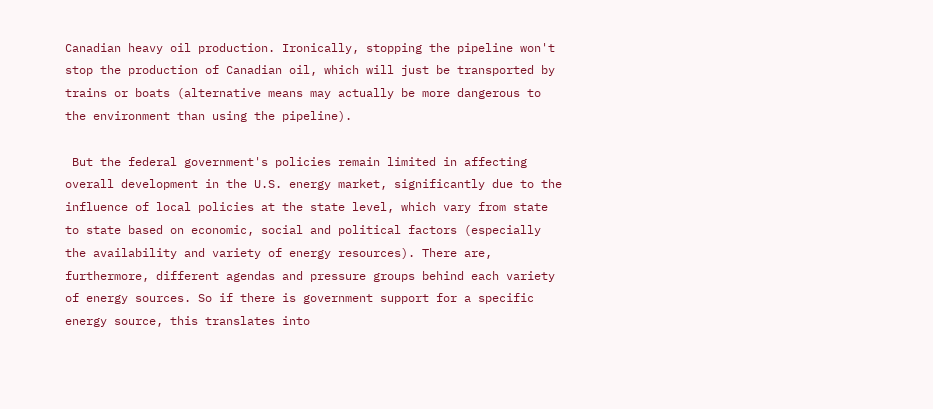Canadian heavy oil production. Ironically, stopping the pipeline won't stop the production of Canadian oil, which will just be transported by trains or boats (alternative means may actually be more dangerous to the environment than using the pipeline).

 But the federal government's policies remain limited in affecting overall development in the U.S. energy market, significantly due to the influence of local policies at the state level, which vary from state to state based on economic, social and political factors (especially the availability and variety of energy resources). There are, furthermore, different agendas and pressure groups behind each variety of energy sources. So if there is government support for a specific energy source, this translates into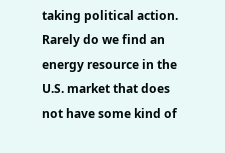taking political action. Rarely do we find an energy resource in the U.S. market that does not have some kind of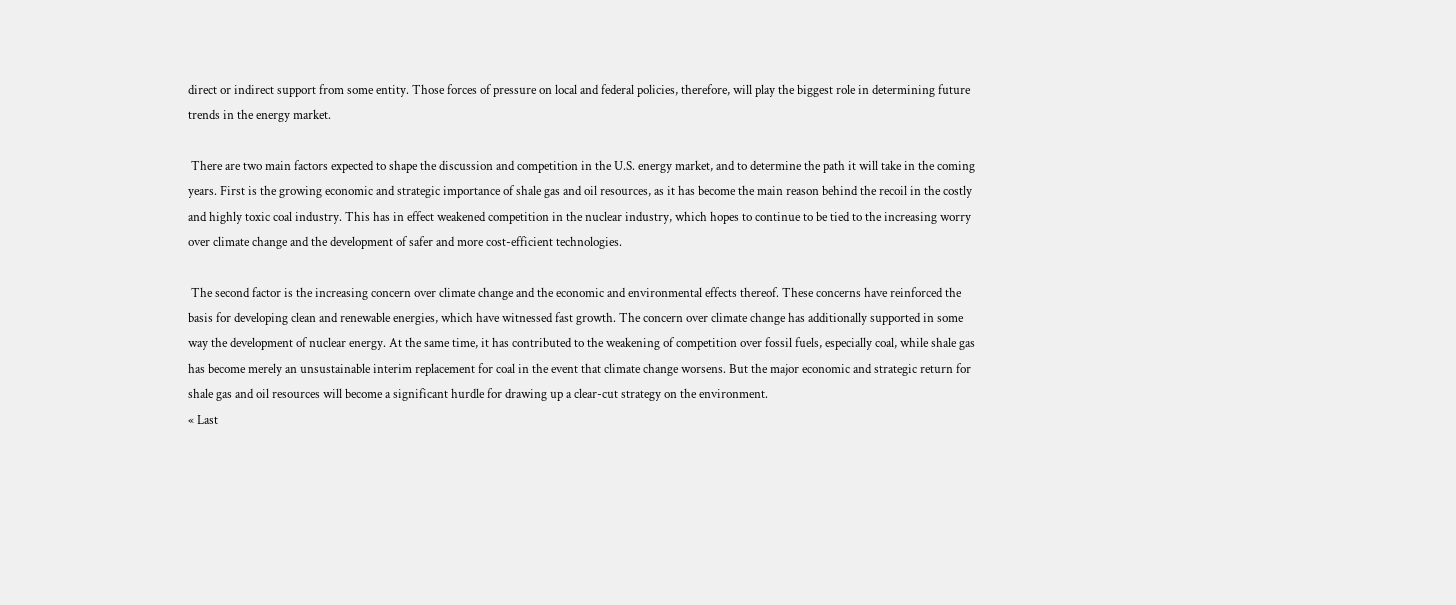direct or indirect support from some entity. Those forces of pressure on local and federal policies, therefore, will play the biggest role in determining future trends in the energy market.

 There are two main factors expected to shape the discussion and competition in the U.S. energy market, and to determine the path it will take in the coming years. First is the growing economic and strategic importance of shale gas and oil resources, as it has become the main reason behind the recoil in the costly and highly toxic coal industry. This has in effect weakened competition in the nuclear industry, which hopes to continue to be tied to the increasing worry over climate change and the development of safer and more cost-efficient technologies.

 The second factor is the increasing concern over climate change and the economic and environmental effects thereof. These concerns have reinforced the basis for developing clean and renewable energies, which have witnessed fast growth. The concern over climate change has additionally supported in some way the development of nuclear energy. At the same time, it has contributed to the weakening of competition over fossil fuels, especially coal, while shale gas has become merely an unsustainable interim replacement for coal in the event that climate change worsens. But the major economic and strategic return for shale gas and oil resources will become a significant hurdle for drawing up a clear-cut strategy on the environment.
« Last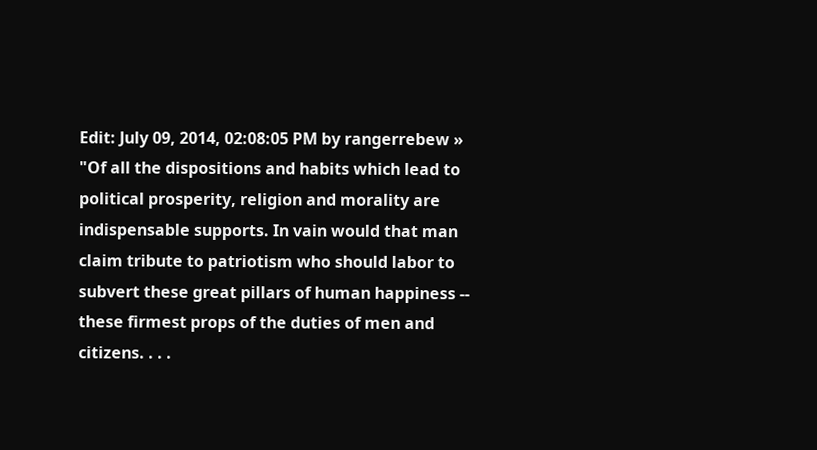Edit: July 09, 2014, 02:08:05 PM by rangerrebew »
"Of all the dispositions and habits which lead to political prosperity, religion and morality are indispensable supports. In vain would that man claim tribute to patriotism who should labor to subvert these great pillars of human happiness -- these firmest props of the duties of men and citizens. . . .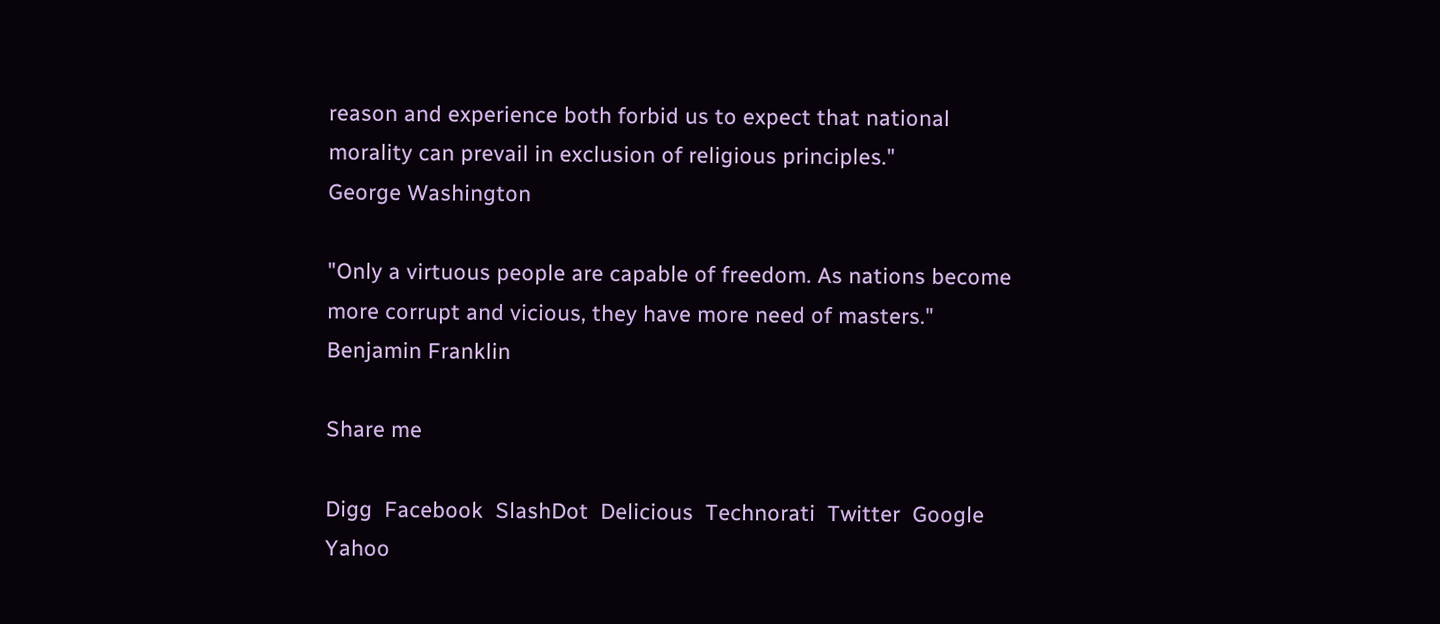reason and experience both forbid us to expect that national morality can prevail in exclusion of religious principles."
George Washington

"Only a virtuous people are capable of freedom. As nations become more corrupt and vicious, they have more need of masters."
Benjamin Franklin

Share me

Digg  Facebook  SlashDot  Delicious  Technorati  Twitter  Google  Yahoo